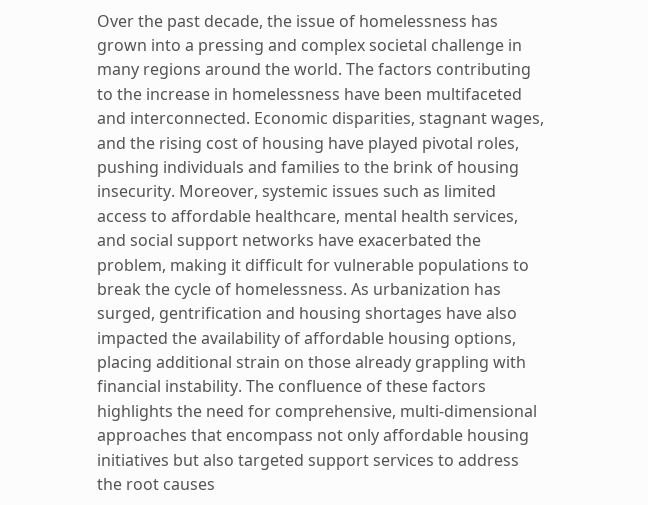Over the past decade, the issue of homelessness has grown into a pressing and complex societal challenge in many regions around the world. The factors contributing to the increase in homelessness have been multifaceted and interconnected. Economic disparities, stagnant wages, and the rising cost of housing have played pivotal roles, pushing individuals and families to the brink of housing insecurity. Moreover, systemic issues such as limited access to affordable healthcare, mental health services, and social support networks have exacerbated the problem, making it difficult for vulnerable populations to break the cycle of homelessness. As urbanization has surged, gentrification and housing shortages have also impacted the availability of affordable housing options, placing additional strain on those already grappling with financial instability. The confluence of these factors highlights the need for comprehensive, multi-dimensional approaches that encompass not only affordable housing initiatives but also targeted support services to address the root causes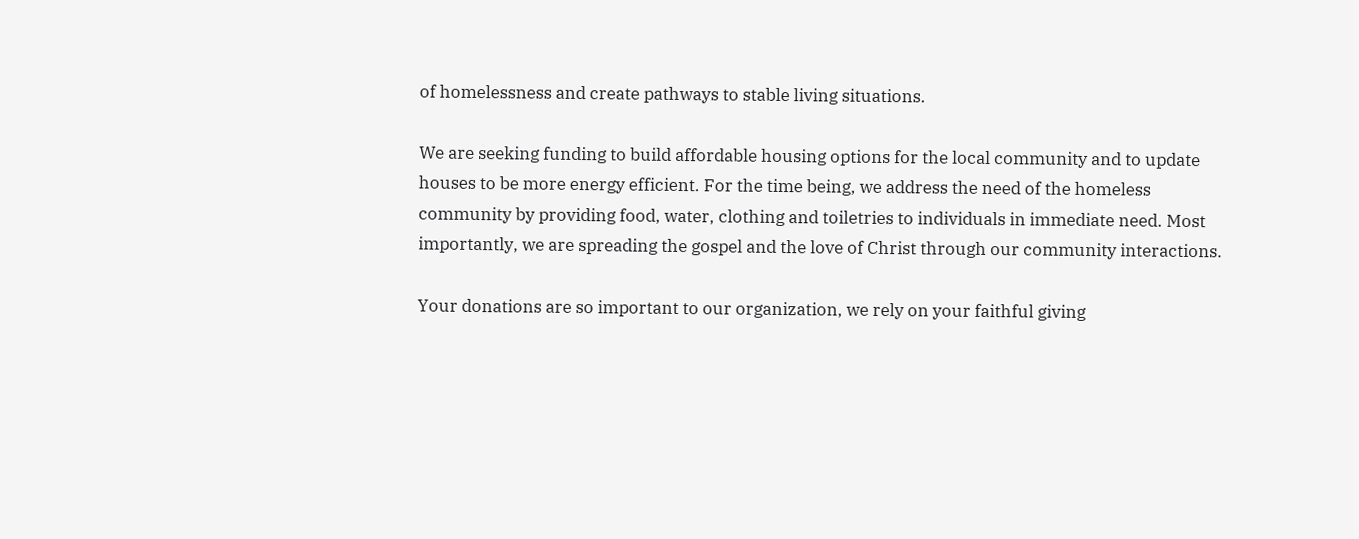of homelessness and create pathways to stable living situations.

We are seeking funding to build affordable housing options for the local community and to update houses to be more energy efficient. For the time being, we address the need of the homeless community by providing food, water, clothing and toiletries to individuals in immediate need. Most importantly, we are spreading the gospel and the love of Christ through our community interactions.

Your donations are so important to our organization, we rely on your faithful giving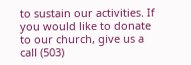to sustain our activities. If you would like to donate to our church, give us a call (503)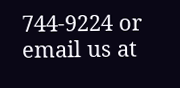744-9224 or email us at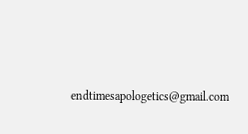endtimesapologetics@gmail.com